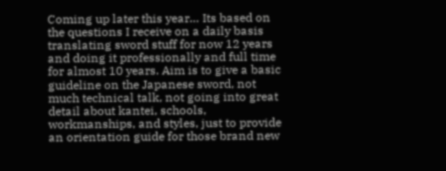Coming up later this year… Its based on the questions I receive on a daily basis translating sword stuff for now 12 years and doing it professionally and full time for almost 10 years. Aim is to give a basic guideline on the Japanese sword, not much technical talk, not going into great detail about kantei, schools, workmanships, and styles, just to provide an orientation guide for those brand new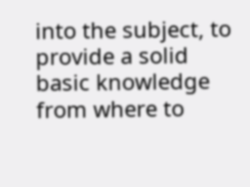into the subject, to provide a solid basic knowledge from where to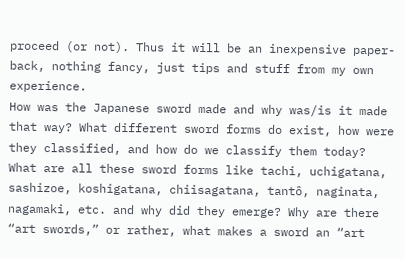proceed (or not). Thus it will be an inexpensive paper-back, nothing fancy, just tips and stuff from my own experience.
How was the Japanese sword made and why was/is it made that way? What different sword forms do exist, how were they classified, and how do we classify them today? What are all these sword forms like tachi, uchigatana, sashizoe, koshigatana, chiisagatana, tantô, naginata, nagamaki, etc. and why did they emerge? Why are there “art swords,” or rather, what makes a sword an “art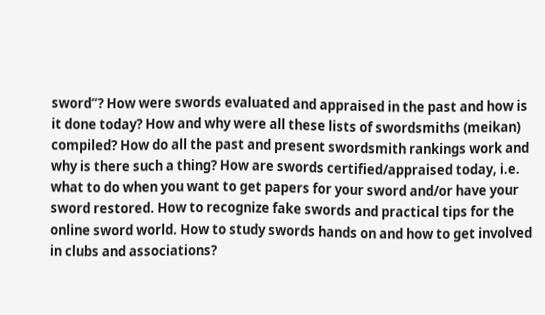sword”? How were swords evaluated and appraised in the past and how is it done today? How and why were all these lists of swordsmiths (meikan) compiled? How do all the past and present swordsmith rankings work and why is there such a thing? How are swords certified/appraised today, i.e. what to do when you want to get papers for your sword and/or have your sword restored. How to recognize fake swords and practical tips for the online sword world. How to study swords hands on and how to get involved in clubs and associations?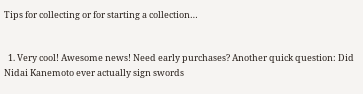Tips for collecting or for starting a collection…


  1. Very cool! Awesome news! Need early purchases? Another quick question: Did Nidai Kanemoto ever actually sign swords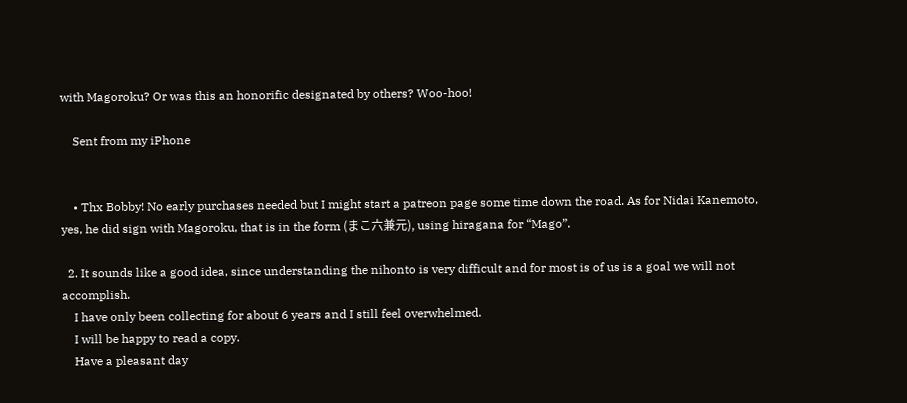with Magoroku? Or was this an honorific designated by others? Woo-hoo!

    Sent from my iPhone


    • Thx Bobby! No early purchases needed but I might start a patreon page some time down the road. As for Nidai Kanemoto, yes, he did sign with Magoroku, that is in the form (まこ六兼元), using hiragana for “Mago”.

  2. It sounds like a good idea, since understanding the nihonto is very difficult and for most is of us is a goal we will not accomplish.
    I have only been collecting for about 6 years and I still feel overwhelmed.
    I will be happy to read a copy.
    Have a pleasant day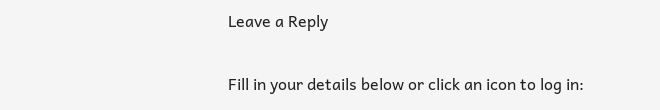Leave a Reply

Fill in your details below or click an icon to log in: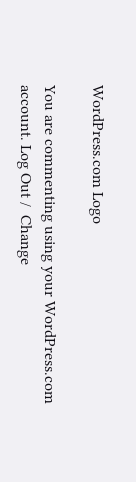WordPress.com Logo

You are commenting using your WordPress.com account. Log Out /  Change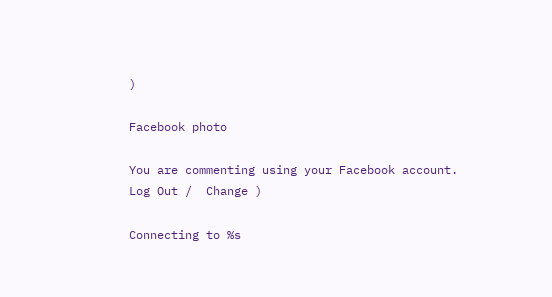)

Facebook photo

You are commenting using your Facebook account. Log Out /  Change )

Connecting to %s